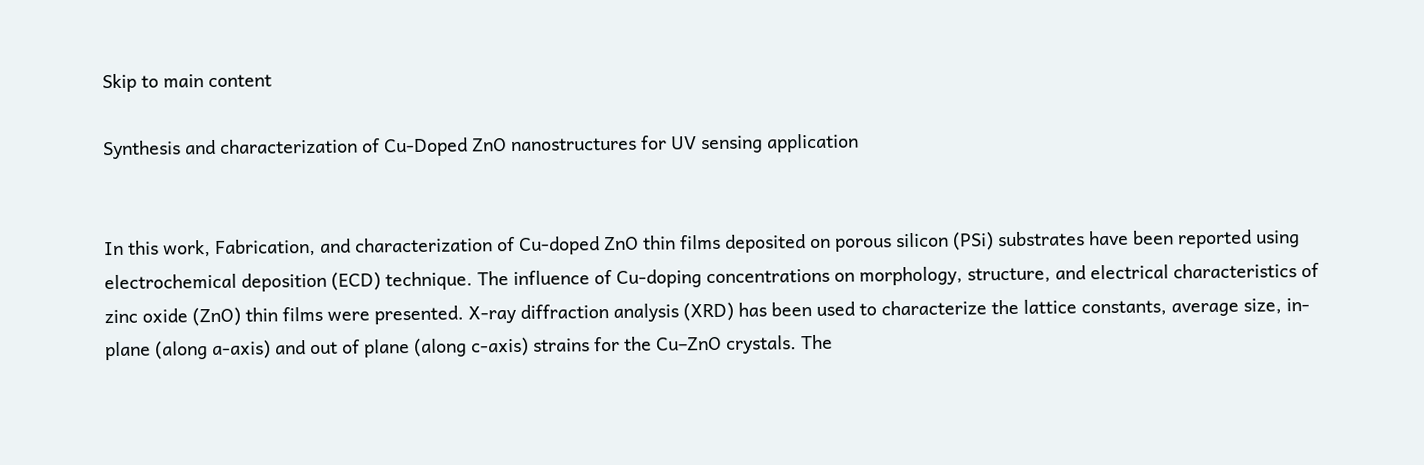Skip to main content

Synthesis and characterization of Cu-Doped ZnO nanostructures for UV sensing application


In this work, Fabrication, and characterization of Cu-doped ZnO thin films deposited on porous silicon (PSi) substrates have been reported using electrochemical deposition (ECD) technique. The influence of Cu-doping concentrations on morphology, structure, and electrical characteristics of zinc oxide (ZnO) thin films were presented. X-ray diffraction analysis (XRD) has been used to characterize the lattice constants, average size, in-plane (along a-axis) and out of plane (along c-axis) strains for the Cu–ZnO crystals. The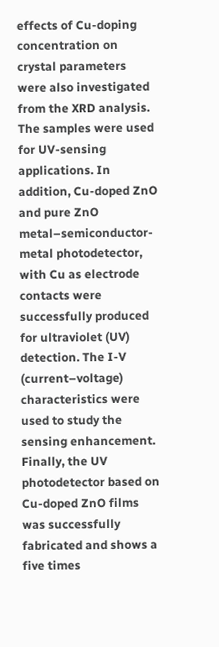effects of Cu-doping concentration on crystal parameters were also investigated from the XRD analysis. The samples were used for UV-sensing applications. In addition, Cu-doped ZnO and pure ZnO metal–semiconductor-metal photodetector, with Cu as electrode contacts were successfully produced for ultraviolet (UV) detection. The I-V (current–voltage) characteristics were used to study the sensing enhancement. Finally, the UV photodetector based on Cu-doped ZnO films was successfully fabricated and shows a five times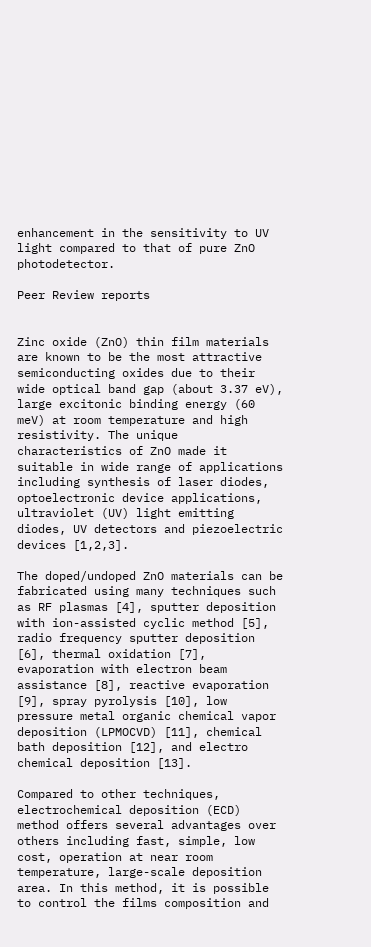enhancement in the sensitivity to UV light compared to that of pure ZnO photodetector.

Peer Review reports


Zinc oxide (ZnO) thin film materials are known to be the most attractive semiconducting oxides due to their wide optical band gap (about 3.37 eV), large excitonic binding energy (60 meV) at room temperature and high resistivity. The unique characteristics of ZnO made it suitable in wide range of applications including synthesis of laser diodes, optoelectronic device applications, ultraviolet (UV) light emitting diodes, UV detectors and piezoelectric devices [1,2,3].

The doped/undoped ZnO materials can be fabricated using many techniques such as RF plasmas [4], sputter deposition with ion-assisted cyclic method [5], radio frequency sputter deposition [6], thermal oxidation [7], evaporation with electron beam assistance [8], reactive evaporation [9], spray pyrolysis [10], low pressure metal organic chemical vapor deposition (LPMOCVD) [11], chemical bath deposition [12], and electro chemical deposition [13].

Compared to other techniques, electrochemical deposition (ECD) method offers several advantages over others including fast, simple, low cost, operation at near room temperature, large-scale deposition area. In this method, it is possible to control the films composition and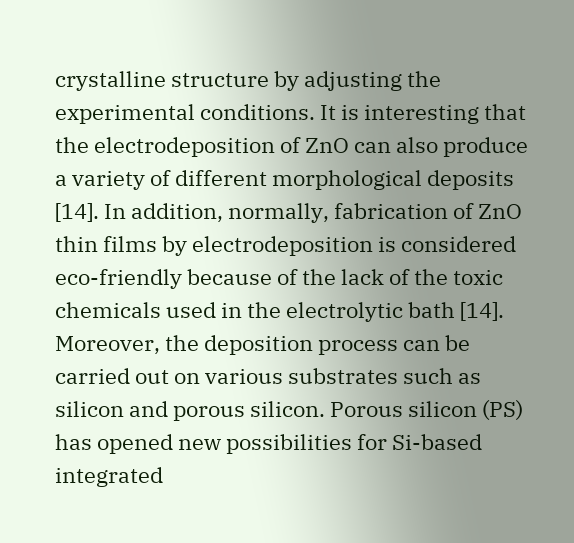crystalline structure by adjusting the experimental conditions. It is interesting that the electrodeposition of ZnO can also produce a variety of different morphological deposits [14]. In addition, normally, fabrication of ZnO thin films by electrodeposition is considered eco-friendly because of the lack of the toxic chemicals used in the electrolytic bath [14]. Moreover, the deposition process can be carried out on various substrates such as silicon and porous silicon. Porous silicon (PS) has opened new possibilities for Si-based integrated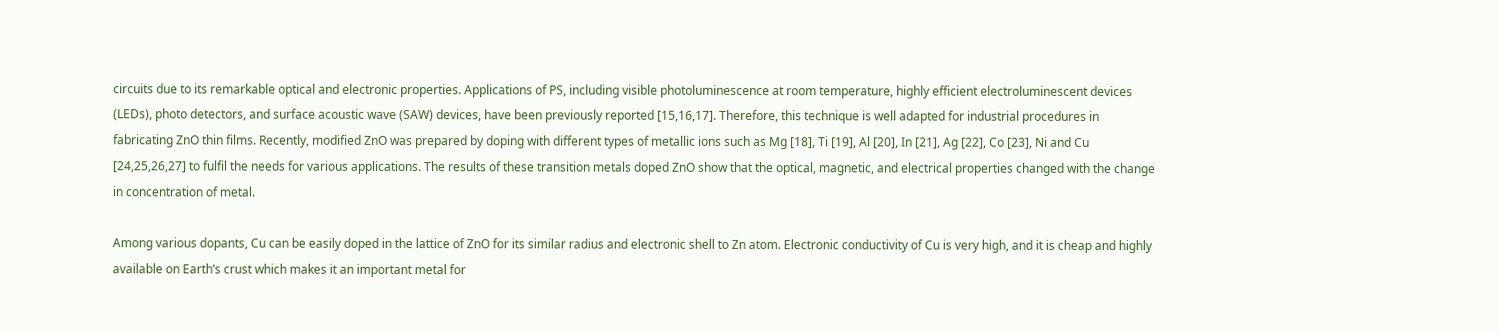circuits due to its remarkable optical and electronic properties. Applications of PS, including visible photoluminescence at room temperature, highly efficient electroluminescent devices (LEDs), photo detectors, and surface acoustic wave (SAW) devices, have been previously reported [15,16,17]. Therefore, this technique is well adapted for industrial procedures in fabricating ZnO thin films. Recently, modified ZnO was prepared by doping with different types of metallic ions such as Mg [18], Ti [19], Al [20], In [21], Ag [22], Co [23], Ni and Cu [24,25,26,27] to fulfil the needs for various applications. The results of these transition metals doped ZnO show that the optical, magnetic, and electrical properties changed with the change in concentration of metal.

Among various dopants, Cu can be easily doped in the lattice of ZnO for its similar radius and electronic shell to Zn atom. Electronic conductivity of Cu is very high, and it is cheap and highly available on Earth’s crust which makes it an important metal for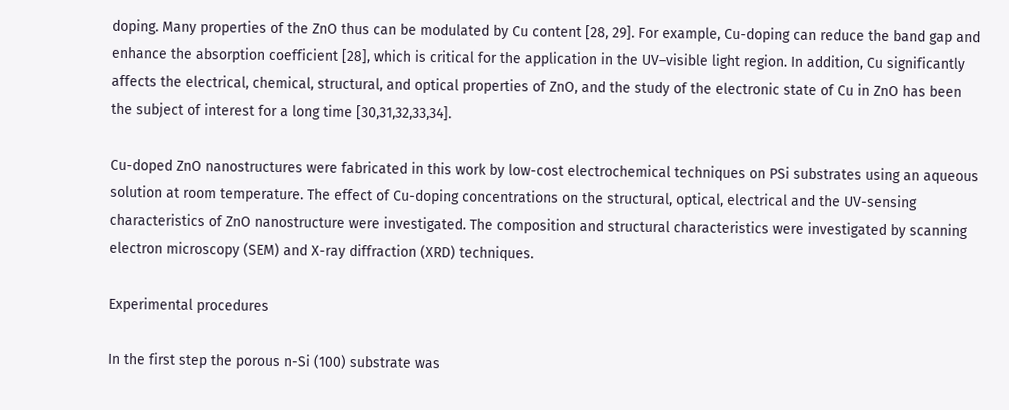doping. Many properties of the ZnO thus can be modulated by Cu content [28, 29]. For example, Cu-doping can reduce the band gap and enhance the absorption coefficient [28], which is critical for the application in the UV–visible light region. In addition, Cu significantly affects the electrical, chemical, structural, and optical properties of ZnO, and the study of the electronic state of Cu in ZnO has been the subject of interest for a long time [30,31,32,33,34].

Cu-doped ZnO nanostructures were fabricated in this work by low-cost electrochemical techniques on PSi substrates using an aqueous solution at room temperature. The effect of Cu-doping concentrations on the structural, optical, electrical and the UV-sensing characteristics of ZnO nanostructure were investigated. The composition and structural characteristics were investigated by scanning electron microscopy (SEM) and X-ray diffraction (XRD) techniques.

Experimental procedures

In the first step the porous n-Si (100) substrate was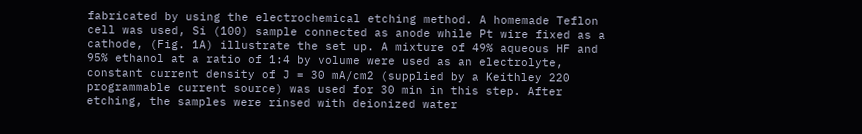fabricated by using the electrochemical etching method. A homemade Teflon cell was used, Si (100) sample connected as anode while Pt wire fixed as a cathode, (Fig. 1A) illustrate the set up. A mixture of 49% aqueous HF and 95% ethanol at a ratio of 1:4 by volume were used as an electrolyte, constant current density of J = 30 mA/cm2 (supplied by a Keithley 220 programmable current source) was used for 30 min in this step. After etching, the samples were rinsed with deionized water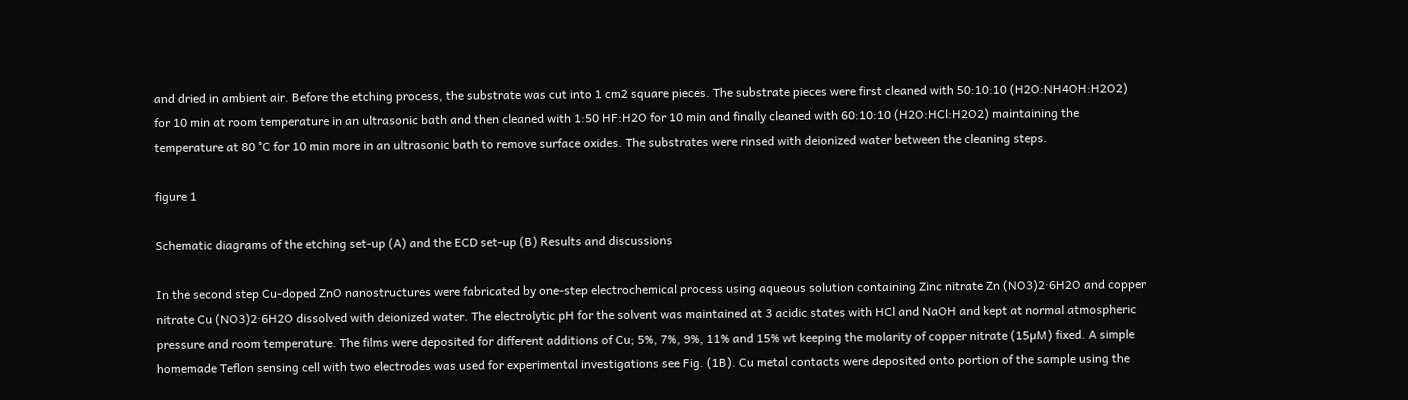and dried in ambient air. Before the etching process, the substrate was cut into 1 cm2 square pieces. The substrate pieces were first cleaned with 50:10:10 (H2O:NH4OH:H2O2) for 10 min at room temperature in an ultrasonic bath and then cleaned with 1:50 HF:H2O for 10 min and finally cleaned with 60:10:10 (H2O:HCl:H2O2) maintaining the temperature at 80 °C for 10 min more in an ultrasonic bath to remove surface oxides. The substrates were rinsed with deionized water between the cleaning steps.

figure 1

Schematic diagrams of the etching set-up (A) and the ECD set-up (B) Results and discussions

In the second step Cu-doped ZnO nanostructures were fabricated by one-step electrochemical process using aqueous solution containing Zinc nitrate Zn (NO3)2·6H2O and copper nitrate Cu (NO3)2·6H2O dissolved with deionized water. The electrolytic pH for the solvent was maintained at 3 acidic states with HCl and NaOH and kept at normal atmospheric pressure and room temperature. The films were deposited for different additions of Cu; 5%, 7%, 9%, 11% and 15% wt keeping the molarity of copper nitrate (15µM) fixed. A simple homemade Teflon sensing cell with two electrodes was used for experimental investigations see Fig. (1B). Cu metal contacts were deposited onto portion of the sample using the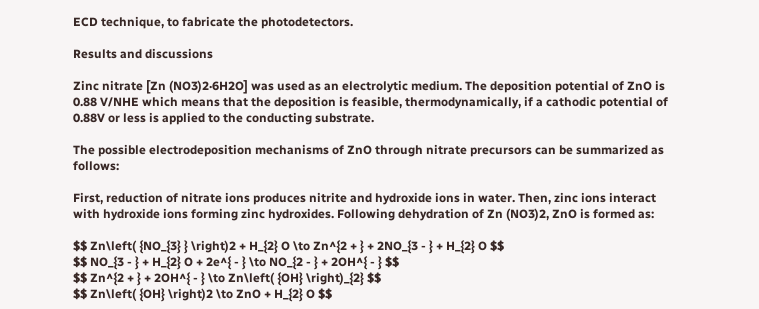ECD technique, to fabricate the photodetectors.

Results and discussions

Zinc nitrate [Zn (NO3)2·6H2O] was used as an electrolytic medium. The deposition potential of ZnO is 0.88 V/NHE which means that the deposition is feasible, thermodynamically, if a cathodic potential of 0.88V or less is applied to the conducting substrate.

The possible electrodeposition mechanisms of ZnO through nitrate precursors can be summarized as follows:

First, reduction of nitrate ions produces nitrite and hydroxide ions in water. Then, zinc ions interact with hydroxide ions forming zinc hydroxides. Following dehydration of Zn (NO3)2, ZnO is formed as:

$$ Zn\left( {NO_{3} } \right)2 + H_{2} O \to Zn^{2 + } + 2NO_{3 - } + H_{2} O $$
$$ NO_{3 - } + H_{2} O + 2e^{ - } \to NO_{2 - } + 2OH^{ - } $$
$$ Zn^{2 + } + 2OH^{ - } \to Zn\left( {OH} \right)_{2} $$
$$ Zn\left( {OH} \right)2 \to ZnO + H_{2} O $$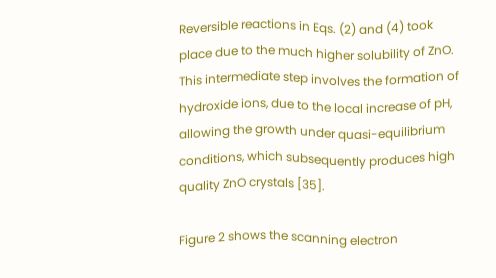Reversible reactions in Eqs. (2) and (4) took place due to the much higher solubility of ZnO. This intermediate step involves the formation of hydroxide ions, due to the local increase of pH, allowing the growth under quasi-equilibrium conditions, which subsequently produces high quality ZnO crystals [35].

Figure 2 shows the scanning electron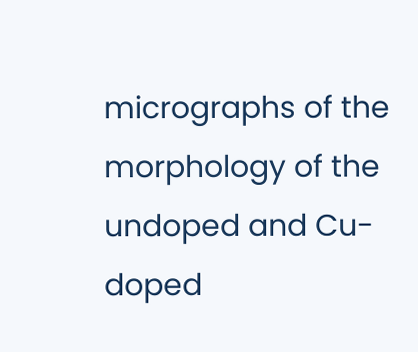micrographs of the morphology of the undoped and Cu-doped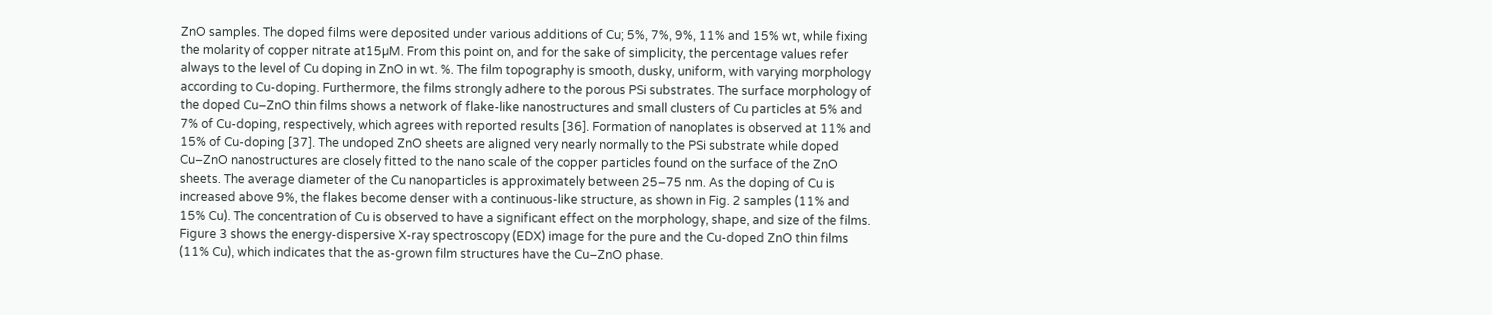ZnO samples. The doped films were deposited under various additions of Cu; 5%, 7%, 9%, 11% and 15% wt, while fixing the molarity of copper nitrate at15µM. From this point on, and for the sake of simplicity, the percentage values refer always to the level of Cu doping in ZnO in wt. %. The film topography is smooth, dusky, uniform, with varying morphology according to Cu-doping. Furthermore, the films strongly adhere to the porous PSi substrates. The surface morphology of the doped Cu–ZnO thin films shows a network of flake-like nanostructures and small clusters of Cu particles at 5% and 7% of Cu-doping, respectively, which agrees with reported results [36]. Formation of nanoplates is observed at 11% and 15% of Cu-doping [37]. The undoped ZnO sheets are aligned very nearly normally to the PSi substrate while doped Cu–ZnO nanostructures are closely fitted to the nano scale of the copper particles found on the surface of the ZnO sheets. The average diameter of the Cu nanoparticles is approximately between 25–75 nm. As the doping of Cu is increased above 9%, the flakes become denser with a continuous-like structure, as shown in Fig. 2 samples (11% and 15% Cu). The concentration of Cu is observed to have a significant effect on the morphology, shape, and size of the films. Figure 3 shows the energy-dispersive X-ray spectroscopy (EDX) image for the pure and the Cu-doped ZnO thin films (11% Cu), which indicates that the as-grown film structures have the Cu–ZnO phase.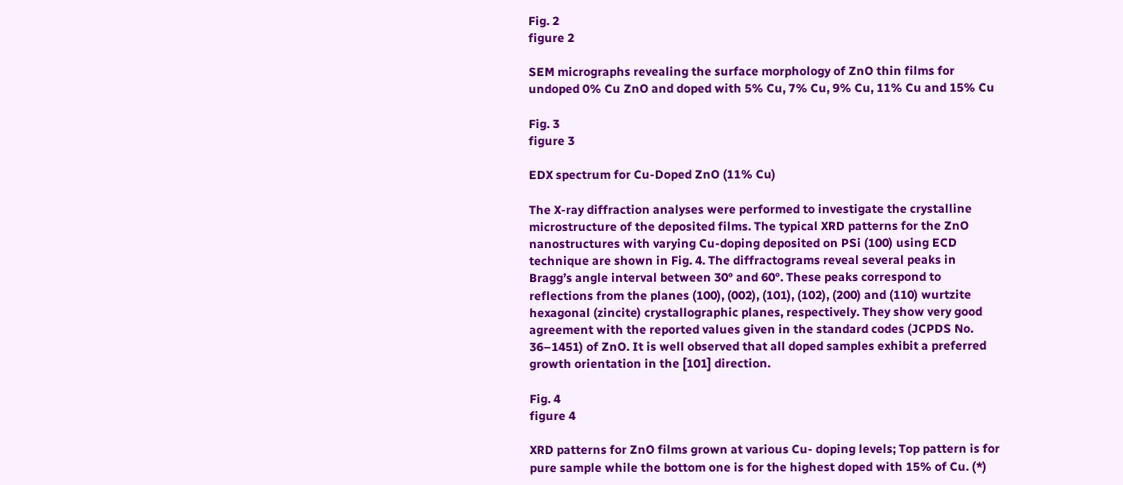Fig. 2
figure 2

SEM micrographs revealing the surface morphology of ZnO thin films for undoped 0% Cu ZnO and doped with 5% Cu, 7% Cu, 9% Cu, 11% Cu and 15% Cu

Fig. 3
figure 3

EDX spectrum for Cu-Doped ZnO (11% Cu)

The X-ray diffraction analyses were performed to investigate the crystalline microstructure of the deposited films. The typical XRD patterns for the ZnO nanostructures with varying Cu-doping deposited on PSi (100) using ECD technique are shown in Fig. 4. The diffractograms reveal several peaks in Bragg’s angle interval between 30° and 60°. These peaks correspond to reflections from the planes (100), (002), (101), (102), (200) and (110) wurtzite hexagonal (zincite) crystallographic planes, respectively. They show very good agreement with the reported values given in the standard codes (JCPDS No. 36–1451) of ZnO. It is well observed that all doped samples exhibit a preferred growth orientation in the [101] direction.

Fig. 4
figure 4

XRD patterns for ZnO films grown at various Cu- doping levels; Top pattern is for pure sample while the bottom one is for the highest doped with 15% of Cu. (*)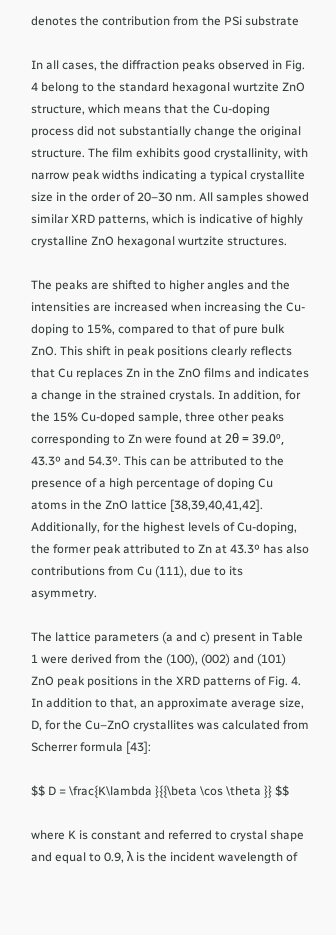denotes the contribution from the PSi substrate

In all cases, the diffraction peaks observed in Fig. 4 belong to the standard hexagonal wurtzite ZnO structure, which means that the Cu-doping process did not substantially change the original structure. The film exhibits good crystallinity, with narrow peak widths indicating a typical crystallite size in the order of 20–30 nm. All samples showed similar XRD patterns, which is indicative of highly crystalline ZnO hexagonal wurtzite structures.

The peaks are shifted to higher angles and the intensities are increased when increasing the Cu-doping to 15%, compared to that of pure bulk ZnO. This shift in peak positions clearly reflects that Cu replaces Zn in the ZnO films and indicates a change in the strained crystals. In addition, for the 15% Cu-doped sample, three other peaks corresponding to Zn were found at 2θ = 39.0º, 43.3º and 54.3º. This can be attributed to the presence of a high percentage of doping Cu atoms in the ZnO lattice [38,39,40,41,42]. Additionally, for the highest levels of Cu-doping, the former peak attributed to Zn at 43.3º has also contributions from Cu (111), due to its asymmetry.

The lattice parameters (a and c) present in Table 1 were derived from the (100), (002) and (101) ZnO peak positions in the XRD patterns of Fig. 4. In addition to that, an approximate average size, D, for the Cu–ZnO crystallites was calculated from Scherrer formula [43]:

$$ D = \frac{K\lambda }{{\beta \cos \theta }} $$

where K is constant and referred to crystal shape and equal to 0.9, λ is the incident wavelength of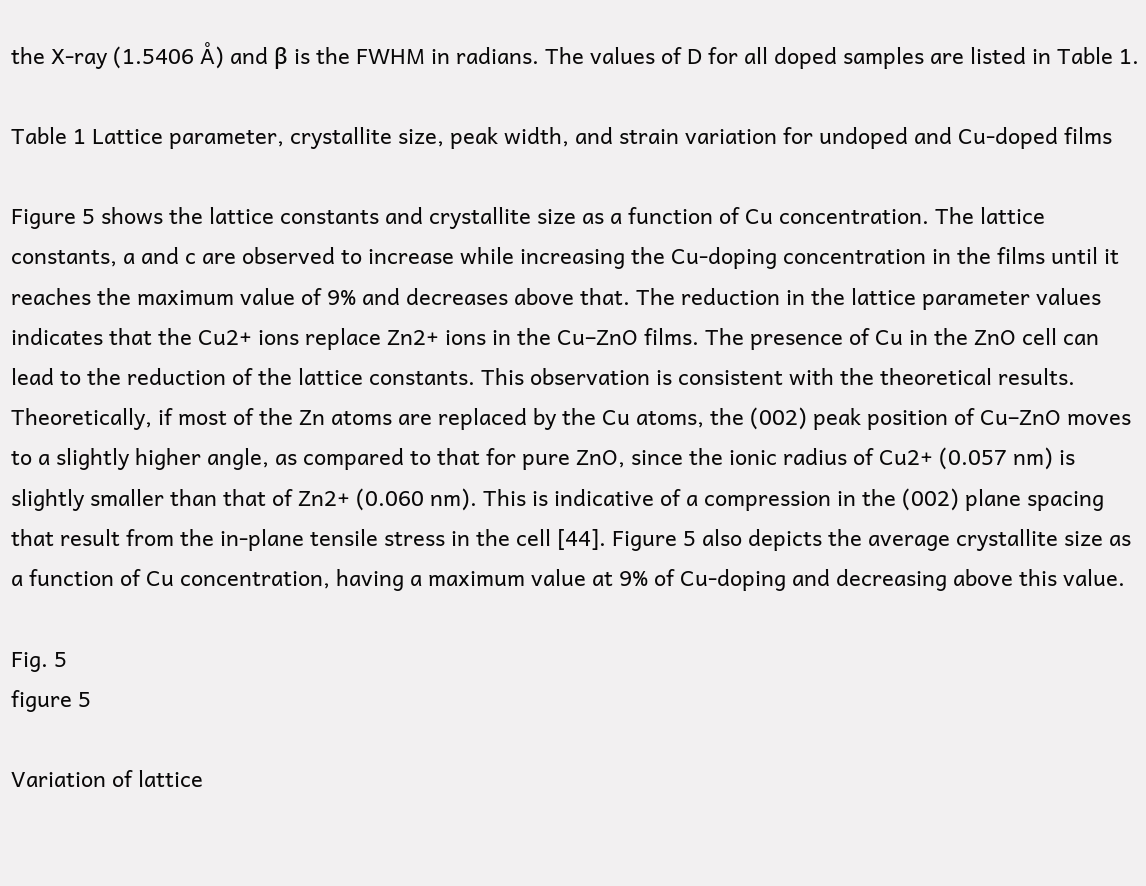the X-ray (1.5406 Å) and β is the FWHM in radians. The values of D for all doped samples are listed in Table 1.

Table 1 Lattice parameter, crystallite size, peak width, and strain variation for undoped and Cu-doped films

Figure 5 shows the lattice constants and crystallite size as a function of Cu concentration. The lattice constants, a and c are observed to increase while increasing the Cu-doping concentration in the films until it reaches the maximum value of 9% and decreases above that. The reduction in the lattice parameter values indicates that the Cu2+ ions replace Zn2+ ions in the Cu–ZnO films. The presence of Cu in the ZnO cell can lead to the reduction of the lattice constants. This observation is consistent with the theoretical results. Theoretically, if most of the Zn atoms are replaced by the Cu atoms, the (002) peak position of Cu–ZnO moves to a slightly higher angle, as compared to that for pure ZnO, since the ionic radius of Cu2+ (0.057 nm) is slightly smaller than that of Zn2+ (0.060 nm). This is indicative of a compression in the (002) plane spacing that result from the in-plane tensile stress in the cell [44]. Figure 5 also depicts the average crystallite size as a function of Cu concentration, having a maximum value at 9% of Cu-doping and decreasing above this value.

Fig. 5
figure 5

Variation of lattice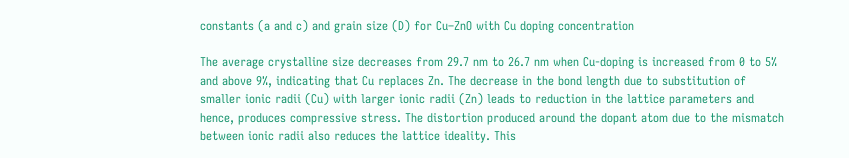constants (a and c) and grain size (D) for Cu–ZnO with Cu doping concentration

The average crystalline size decreases from 29.7 nm to 26.7 nm when Cu-doping is increased from 0 to 5% and above 9%, indicating that Cu replaces Zn. The decrease in the bond length due to substitution of smaller ionic radii (Cu) with larger ionic radii (Zn) leads to reduction in the lattice parameters and hence, produces compressive stress. The distortion produced around the dopant atom due to the mismatch between ionic radii also reduces the lattice ideality. This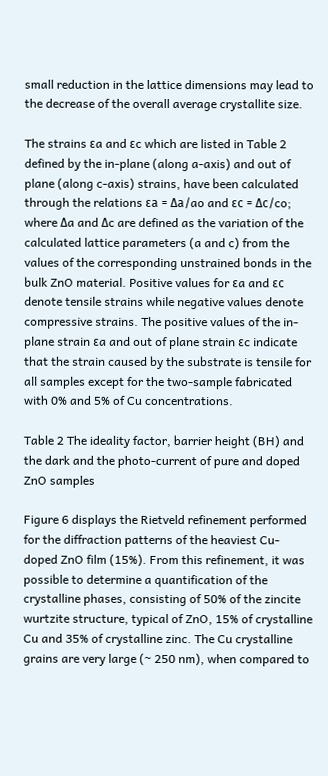small reduction in the lattice dimensions may lead to the decrease of the overall average crystallite size.

The strains εa and εc which are listed in Table 2 defined by the in-plane (along a-axis) and out of plane (along c-axis) strains, have been calculated through the relations εa = Δa/ao and εc = Δc/co; where Δa and Δc are defined as the variation of the calculated lattice parameters (a and c) from the values of the corresponding unstrained bonds in the bulk ZnO material. Positive values for εa and εc denote tensile strains while negative values denote compressive strains. The positive values of the in-plane strain εa and out of plane strain εc indicate that the strain caused by the substrate is tensile for all samples except for the two-sample fabricated with 0% and 5% of Cu concentrations.

Table 2 The ideality factor, barrier height (BH) and the dark and the photo-current of pure and doped ZnO samples

Figure 6 displays the Rietveld refinement performed for the diffraction patterns of the heaviest Cu-doped ZnO film (15%). From this refinement, it was possible to determine a quantification of the crystalline phases, consisting of 50% of the zincite wurtzite structure, typical of ZnO, 15% of crystalline Cu and 35% of crystalline zinc. The Cu crystalline grains are very large (~ 250 nm), when compared to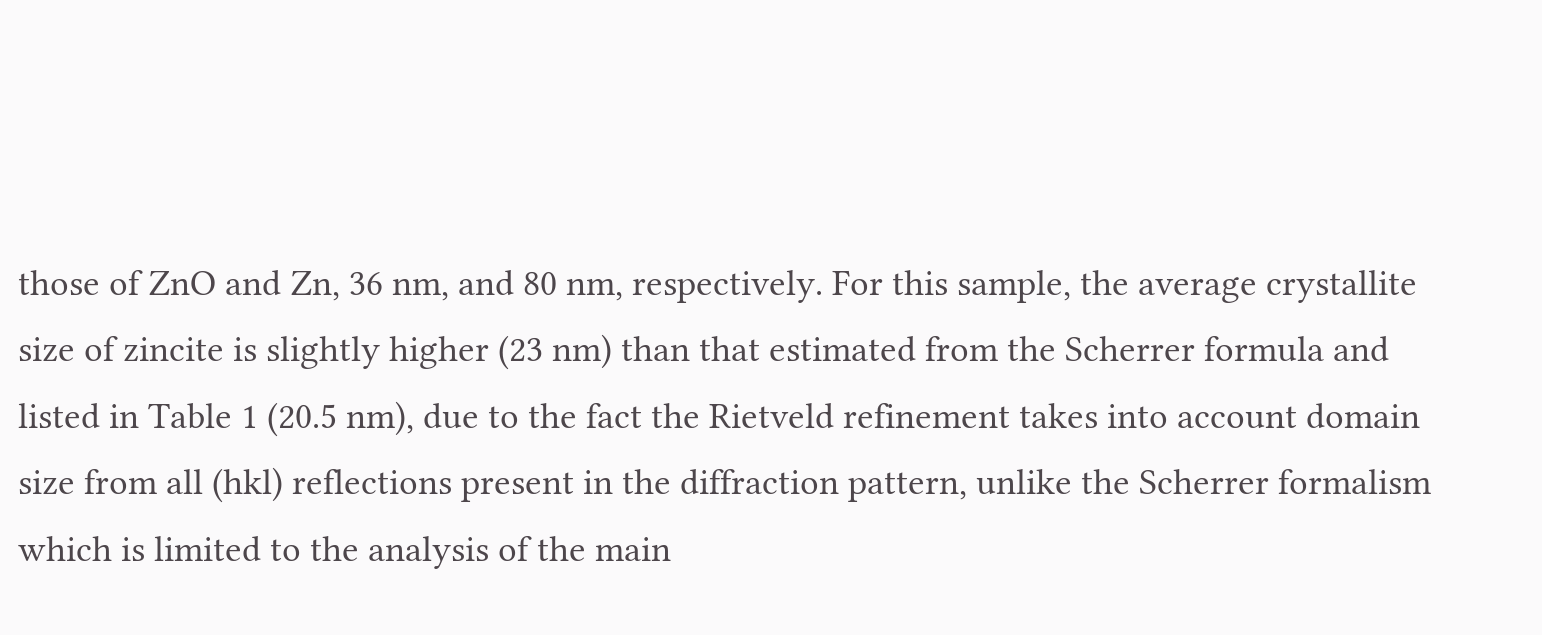those of ZnO and Zn, 36 nm, and 80 nm, respectively. For this sample, the average crystallite size of zincite is slightly higher (23 nm) than that estimated from the Scherrer formula and listed in Table 1 (20.5 nm), due to the fact the Rietveld refinement takes into account domain size from all (hkl) reflections present in the diffraction pattern, unlike the Scherrer formalism which is limited to the analysis of the main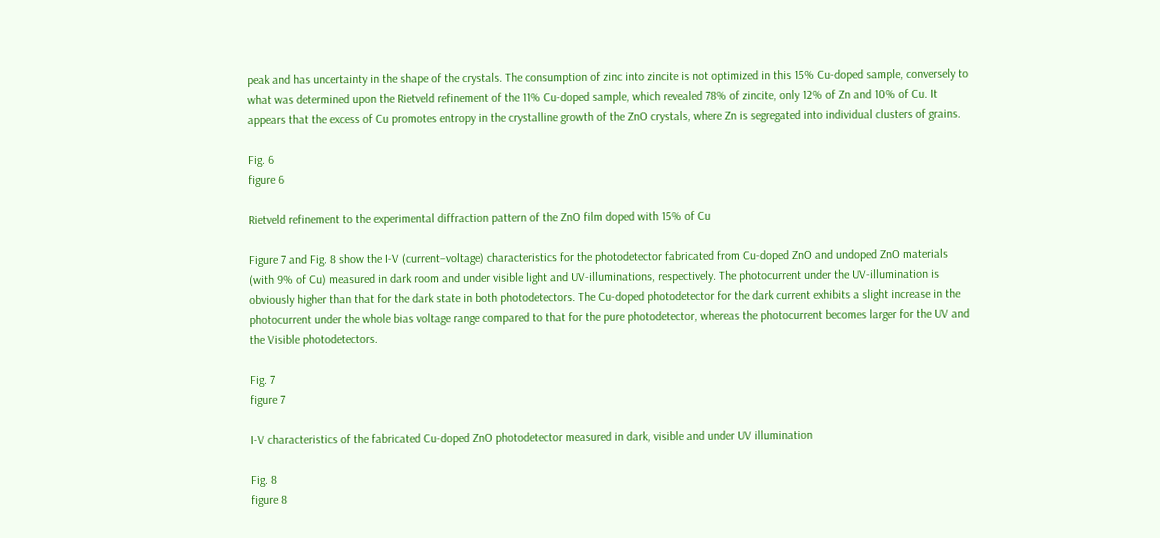peak and has uncertainty in the shape of the crystals. The consumption of zinc into zincite is not optimized in this 15% Cu-doped sample, conversely to what was determined upon the Rietveld refinement of the 11% Cu-doped sample, which revealed 78% of zincite, only 12% of Zn and 10% of Cu. It appears that the excess of Cu promotes entropy in the crystalline growth of the ZnO crystals, where Zn is segregated into individual clusters of grains.

Fig. 6
figure 6

Rietveld refinement to the experimental diffraction pattern of the ZnO film doped with 15% of Cu

Figure 7 and Fig. 8 show the I-V (current–voltage) characteristics for the photodetector fabricated from Cu-doped ZnO and undoped ZnO materials (with 9% of Cu) measured in dark room and under visible light and UV-illuminations, respectively. The photocurrent under the UV-illumination is obviously higher than that for the dark state in both photodetectors. The Cu-doped photodetector for the dark current exhibits a slight increase in the photocurrent under the whole bias voltage range compared to that for the pure photodetector, whereas the photocurrent becomes larger for the UV and the Visible photodetectors.

Fig. 7
figure 7

I-V characteristics of the fabricated Cu-doped ZnO photodetector measured in dark, visible and under UV illumination

Fig. 8
figure 8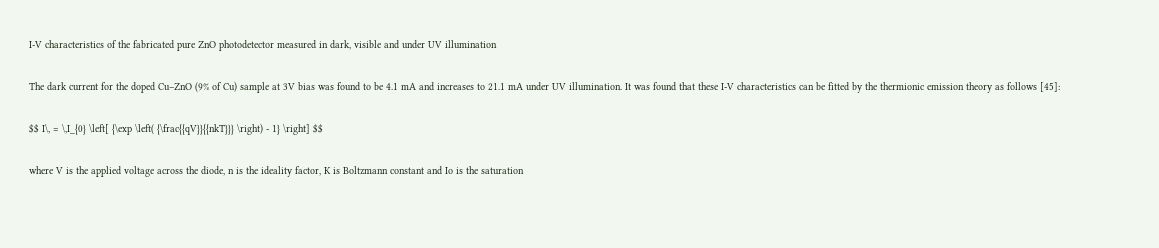I-V characteristics of the fabricated pure ZnO photodetector measured in dark, visible and under UV illumination

The dark current for the doped Cu–ZnO (9% of Cu) sample at 3V bias was found to be 4.1 mA and increases to 21.1 mA under UV illumination. It was found that these I-V characteristics can be fitted by the thermionic emission theory as follows [45]:

$$ I\, = \,I_{0} \left[ {\exp \left( {\frac{{qV}}{{nkT}}} \right) - 1} \right] $$

where V is the applied voltage across the diode, n is the ideality factor, K is Boltzmann constant and Io is the saturation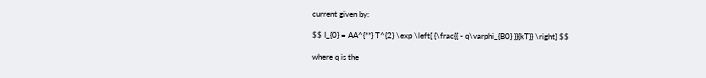current given by:

$$ I_{0} = AA^{**} T^{2} \exp \left[ {\frac{{ - q\varphi_{B0} }}{kT}} \right] $$

where q is the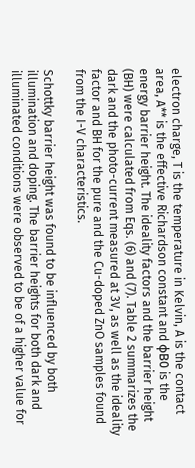electron charge, T is the temperature in Kelvin, A is the contact area, A** is the effective Richardson constant and φB0 is the energy barrier height. The ideality factors and the barrier height (BH) were calculated from Eqs. (6) and (7). Table 2 summarizes the dark and the photo-current measured at 3V, as well as the ideality factor and BH for the pure and the Cu-doped ZnO samples found from the I-V characteristics.

Schottky barrier height was found to be influenced by both illumination and doping. The barrier heights for both dark and illuminated conditions were observed to be of a higher value for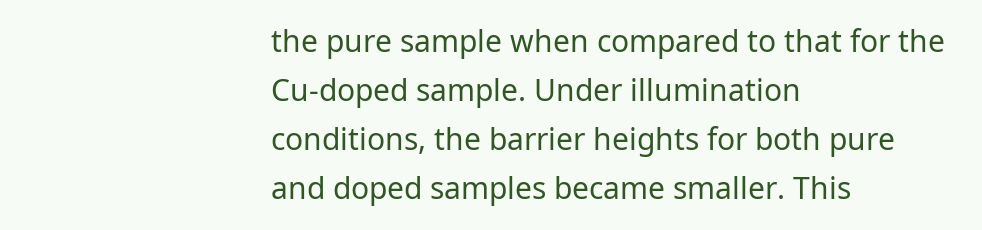the pure sample when compared to that for the Cu-doped sample. Under illumination conditions, the barrier heights for both pure and doped samples became smaller. This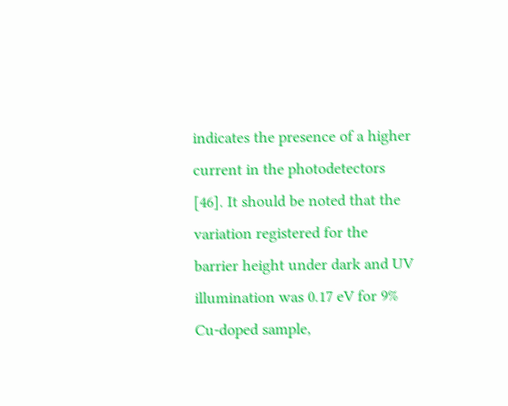indicates the presence of a higher current in the photodetectors [46]. It should be noted that the variation registered for the barrier height under dark and UV illumination was 0.17 eV for 9% Cu-doped sample,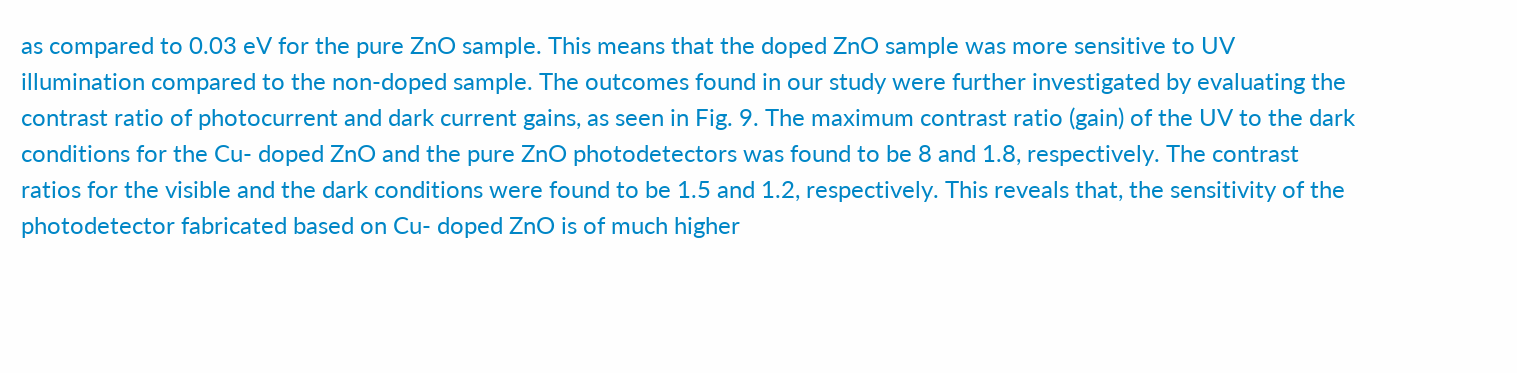as compared to 0.03 eV for the pure ZnO sample. This means that the doped ZnO sample was more sensitive to UV illumination compared to the non-doped sample. The outcomes found in our study were further investigated by evaluating the contrast ratio of photocurrent and dark current gains, as seen in Fig. 9. The maximum contrast ratio (gain) of the UV to the dark conditions for the Cu- doped ZnO and the pure ZnO photodetectors was found to be 8 and 1.8, respectively. The contrast ratios for the visible and the dark conditions were found to be 1.5 and 1.2, respectively. This reveals that, the sensitivity of the photodetector fabricated based on Cu- doped ZnO is of much higher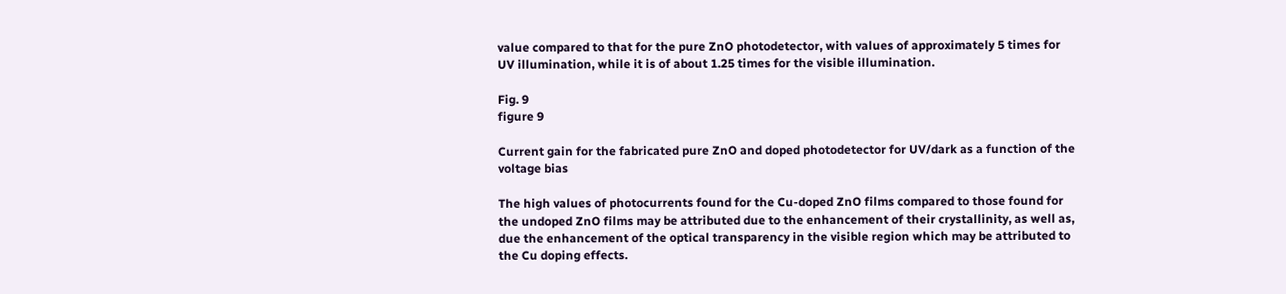value compared to that for the pure ZnO photodetector, with values of approximately 5 times for UV illumination, while it is of about 1.25 times for the visible illumination.

Fig. 9
figure 9

Current gain for the fabricated pure ZnO and doped photodetector for UV/dark as a function of the voltage bias

The high values of photocurrents found for the Cu-doped ZnO films compared to those found for the undoped ZnO films may be attributed due to the enhancement of their crystallinity, as well as, due the enhancement of the optical transparency in the visible region which may be attributed to the Cu doping effects.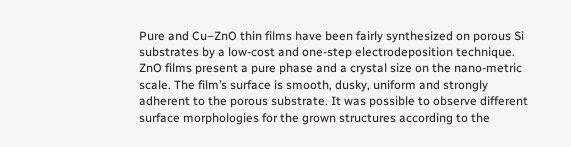Pure and Cu–ZnO thin films have been fairly synthesized on porous Si substrates by a low-cost and one-step electrodeposition technique. ZnO films present a pure phase and a crystal size on the nano-metric scale. The film’s surface is smooth, dusky, uniform and strongly adherent to the porous substrate. It was possible to observe different surface morphologies for the grown structures according to the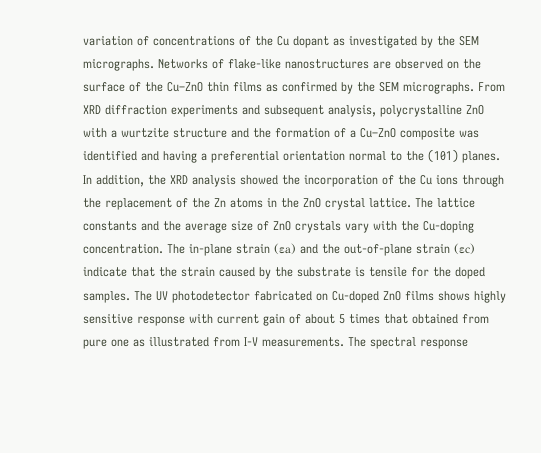variation of concentrations of the Cu dopant as investigated by the SEM micrographs. Networks of flake-like nanostructures are observed on the surface of the Cu–ZnO thin films as confirmed by the SEM micrographs. From XRD diffraction experiments and subsequent analysis, polycrystalline ZnO with a wurtzite structure and the formation of a Cu–ZnO composite was identified and having a preferential orientation normal to the (101) planes. In addition, the XRD analysis showed the incorporation of the Cu ions through the replacement of the Zn atoms in the ZnO crystal lattice. The lattice constants and the average size of ZnO crystals vary with the Cu-doping concentration. The in-plane strain (εa) and the out-of-plane strain (εc) indicate that the strain caused by the substrate is tensile for the doped samples. The UV photodetector fabricated on Cu-doped ZnO films shows highly sensitive response with current gain of about 5 times that obtained from pure one as illustrated from I-V measurements. The spectral response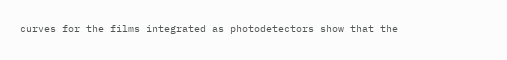curves for the films integrated as photodetectors show that the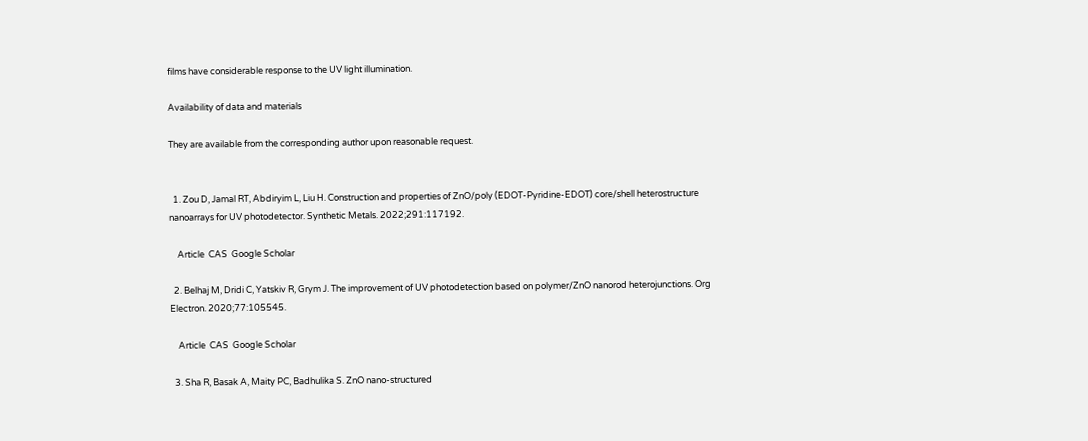films have considerable response to the UV light illumination.

Availability of data and materials

They are available from the corresponding author upon reasonable request.


  1. Zou D, Jamal RT, Abdiryim L, Liu H. Construction and properties of ZnO/poly (EDOT-Pyridine-EDOT) core/shell heterostructure nanoarrays for UV photodetector. Synthetic Metals. 2022;291:117192.

    Article  CAS  Google Scholar

  2. Belhaj M, Dridi C, Yatskiv R, Grym J. The improvement of UV photodetection based on polymer/ZnO nanorod heterojunctions. Org Electron. 2020;77:105545.

    Article  CAS  Google Scholar

  3. Sha R, Basak A, Maity PC, Badhulika S. ZnO nano-structured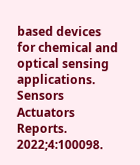based devices for chemical and optical sensing applications. Sensors Actuators Reports. 2022;4:100098.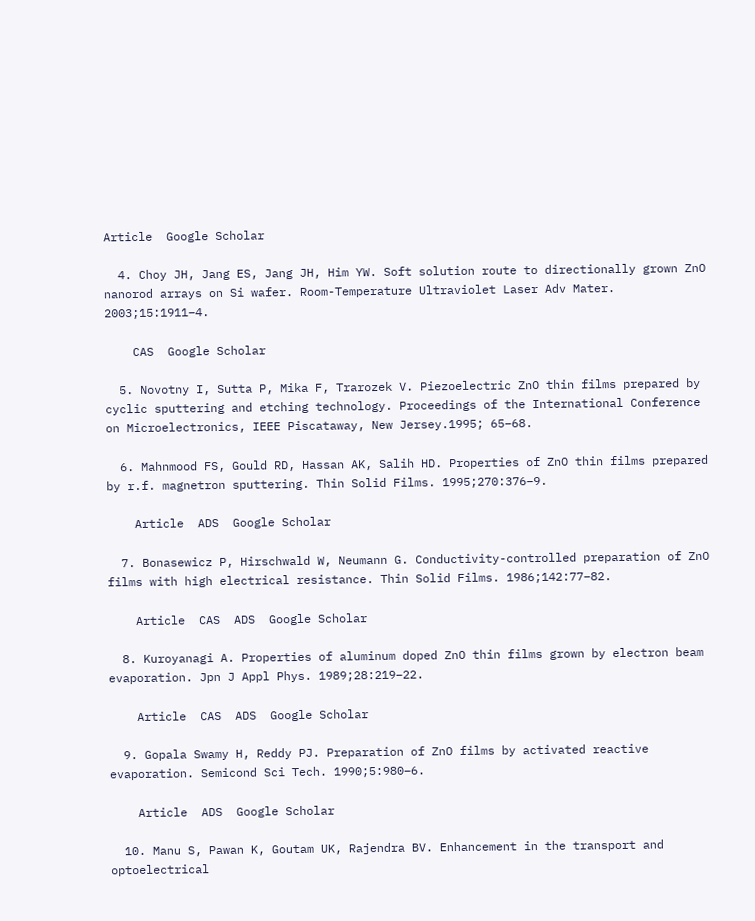Article  Google Scholar

  4. Choy JH, Jang ES, Jang JH, Him YW. Soft solution route to directionally grown ZnO nanorod arrays on Si wafer. Room-Temperature Ultraviolet Laser Adv Mater. 2003;15:1911–4.

    CAS  Google Scholar

  5. Novotny I, Sutta P, Mika F, Trarozek V. Piezoelectric ZnO thin films prepared by cyclic sputtering and etching technology. Proceedings of the International Conference on Microelectronics, IEEE Piscataway, New Jersey.1995; 65–68.

  6. Mahnmood FS, Gould RD, Hassan AK, Salih HD. Properties of ZnO thin films prepared by r.f. magnetron sputtering. Thin Solid Films. 1995;270:376–9.

    Article  ADS  Google Scholar

  7. Bonasewicz P, Hirschwald W, Neumann G. Conductivity-controlled preparation of ZnO films with high electrical resistance. Thin Solid Films. 1986;142:77–82.

    Article  CAS  ADS  Google Scholar

  8. Kuroyanagi A. Properties of aluminum doped ZnO thin films grown by electron beam evaporation. Jpn J Appl Phys. 1989;28:219–22.

    Article  CAS  ADS  Google Scholar

  9. Gopala Swamy H, Reddy PJ. Preparation of ZnO films by activated reactive evaporation. Semicond Sci Tech. 1990;5:980–6.

    Article  ADS  Google Scholar

  10. Manu S, Pawan K, Goutam UK, Rajendra BV. Enhancement in the transport and optoelectrical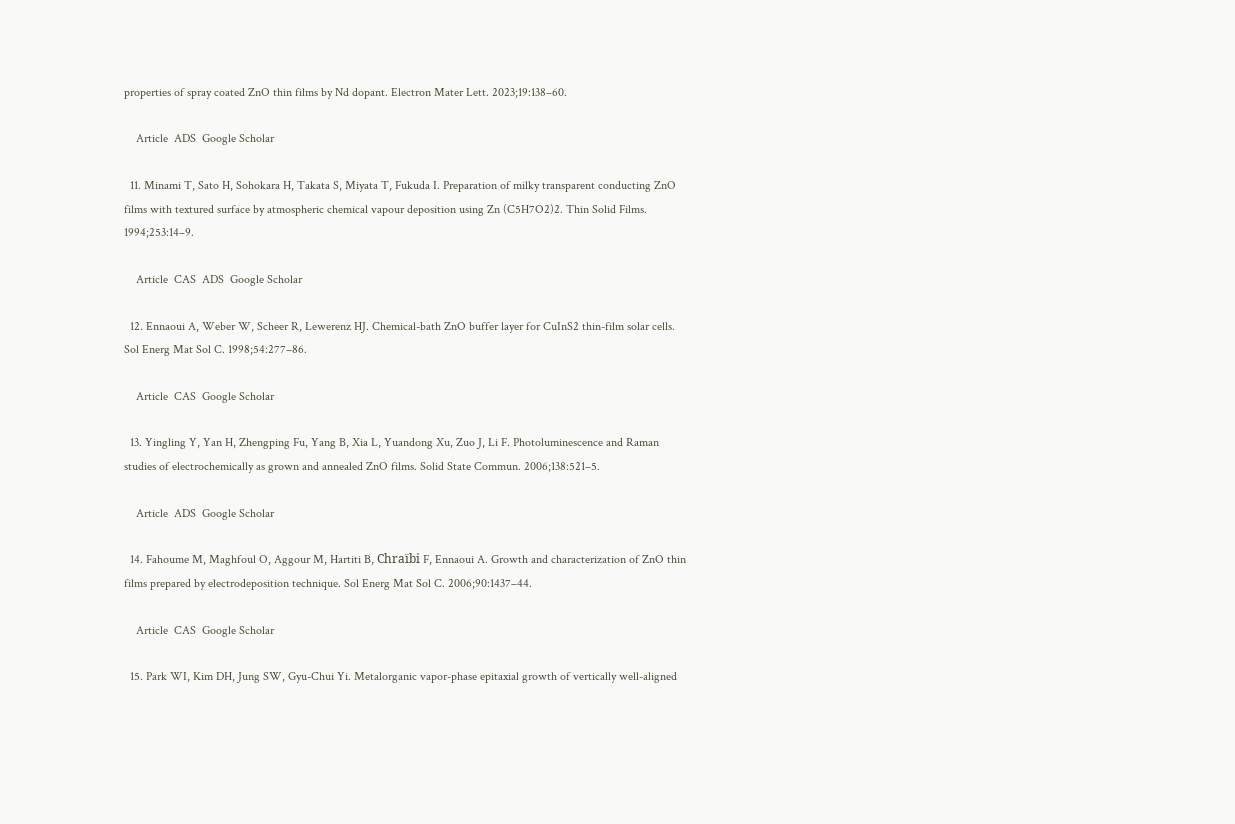properties of spray coated ZnO thin films by Nd dopant. Electron Mater Lett. 2023;19:138–60.

    Article  ADS  Google Scholar

  11. Minami T, Sato H, Sohokara H, Takata S, Miyata T, Fukuda I. Preparation of milky transparent conducting ZnO films with textured surface by atmospheric chemical vapour deposition using Zn (C5H7O2)2. Thin Solid Films. 1994;253:14–9.

    Article  CAS  ADS  Google Scholar

  12. Ennaoui A, Weber W, Scheer R, Lewerenz HJ. Chemical-bath ZnO buffer layer for CuInS2 thin-film solar cells. Sol Energ Mat Sol C. 1998;54:277–86.

    Article  CAS  Google Scholar

  13. Yingling Y, Yan H, Zhengping Fu, Yang B, Xia L, Yuandong Xu, Zuo J, Li F. Photoluminescence and Raman studies of electrochemically as grown and annealed ZnO films. Solid State Commun. 2006;138:521–5.

    Article  ADS  Google Scholar

  14. Fahoume M, Maghfoul O, Aggour M, Hartiti B, Chraïbi F, Ennaoui A. Growth and characterization of ZnO thin films prepared by electrodeposition technique. Sol Energ Mat Sol C. 2006;90:1437–44.

    Article  CAS  Google Scholar

  15. Park WI, Kim DH, Jung SW, Gyu-Chui Yi. Metalorganic vapor-phase epitaxial growth of vertically well-aligned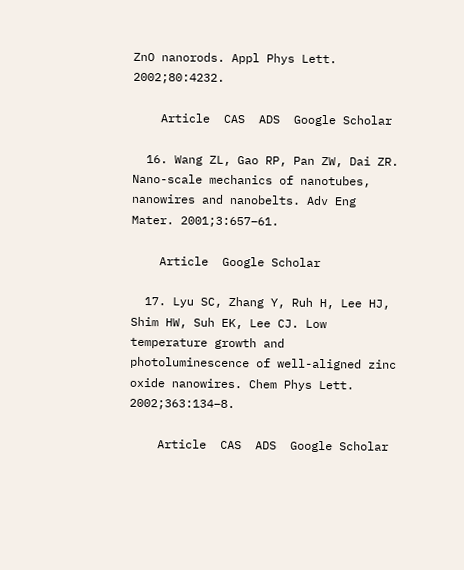ZnO nanorods. Appl Phys Lett. 2002;80:4232.

    Article  CAS  ADS  Google Scholar

  16. Wang ZL, Gao RP, Pan ZW, Dai ZR. Nano-scale mechanics of nanotubes, nanowires and nanobelts. Adv Eng Mater. 2001;3:657–61.

    Article  Google Scholar

  17. Lyu SC, Zhang Y, Ruh H, Lee HJ, Shim HW, Suh EK, Lee CJ. Low temperature growth and photoluminescence of well-aligned zinc oxide nanowires. Chem Phys Lett. 2002;363:134–8.

    Article  CAS  ADS  Google Scholar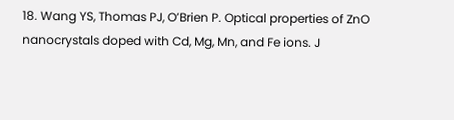18. Wang YS, Thomas PJ, O’Brien P. Optical properties of ZnO nanocrystals doped with Cd, Mg, Mn, and Fe ions. J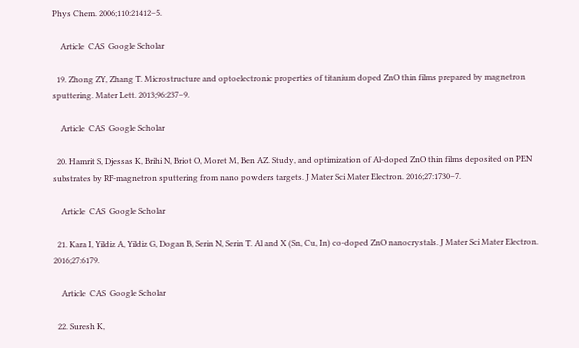Phys Chem. 2006;110:21412–5.

    Article  CAS  Google Scholar

  19. Zhong ZY, Zhang T. Microstructure and optoelectronic properties of titanium doped ZnO thin films prepared by magnetron sputtering. Mater Lett. 2013;96:237–9.

    Article  CAS  Google Scholar

  20. Hamrit S, Djessas K, Brihi N, Briot O, Moret M, Ben AZ. Study, and optimization of Al-doped ZnO thin films deposited on PEN substrates by RF-magnetron sputtering from nano powders targets. J Mater Sci Mater Electron. 2016;27:1730–7.

    Article  CAS  Google Scholar

  21. Kara I, Yildiz A, Yildiz G, Dogan B, Serin N, Serin T. Al and X (Sn, Cu, In) co-doped ZnO nanocrystals. J Mater Sci Mater Electron. 2016;27:6179.

    Article  CAS  Google Scholar

  22. Suresh K,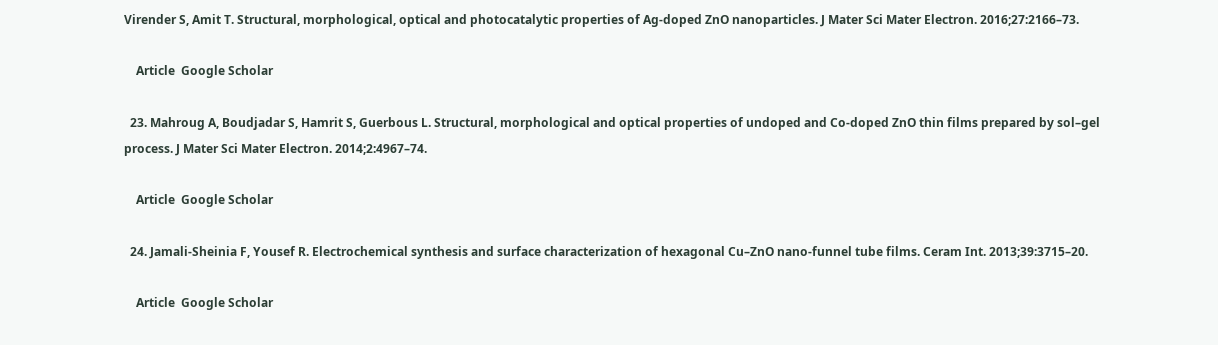Virender S, Amit T. Structural, morphological, optical and photocatalytic properties of Ag-doped ZnO nanoparticles. J Mater Sci Mater Electron. 2016;27:2166–73.

    Article  Google Scholar

  23. Mahroug A, Boudjadar S, Hamrit S, Guerbous L. Structural, morphological and optical properties of undoped and Co-doped ZnO thin films prepared by sol–gel process. J Mater Sci Mater Electron. 2014;2:4967–74.

    Article  Google Scholar

  24. Jamali-Sheinia F, Yousef R. Electrochemical synthesis and surface characterization of hexagonal Cu–ZnO nano-funnel tube films. Ceram Int. 2013;39:3715–20.

    Article  Google Scholar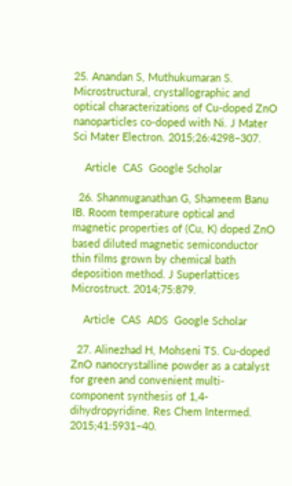25. Anandan S, Muthukumaran S. Microstructural, crystallographic and optical characterizations of Cu-doped ZnO nanoparticles co-doped with Ni. J Mater Sci Mater Electron. 2015;26:4298–307.

    Article  CAS  Google Scholar

  26. Shanmuganathan G, Shameem Banu IB. Room temperature optical and magnetic properties of (Cu, K) doped ZnO based diluted magnetic semiconductor thin films grown by chemical bath deposition method. J Superlattices Microstruct. 2014;75:879.

    Article  CAS  ADS  Google Scholar

  27. Alinezhad H, Mohseni TS. Cu-doped ZnO nanocrystalline powder as a catalyst for green and convenient multi-component synthesis of 1,4-dihydropyridine. Res Chem Intermed. 2015;41:5931–40.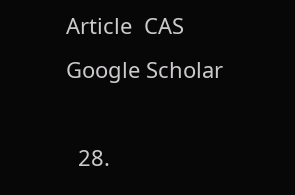Article  CAS  Google Scholar

  28.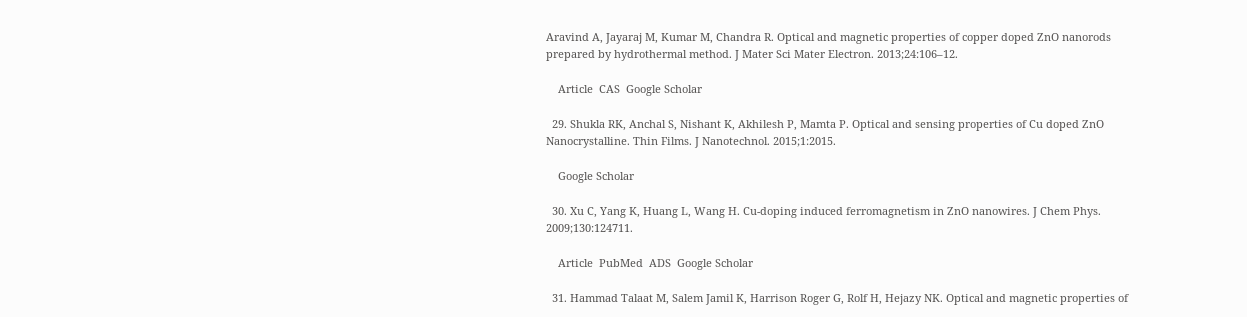Aravind A, Jayaraj M, Kumar M, Chandra R. Optical and magnetic properties of copper doped ZnO nanorods prepared by hydrothermal method. J Mater Sci Mater Electron. 2013;24:106–12.

    Article  CAS  Google Scholar

  29. Shukla RK, Anchal S, Nishant K, Akhilesh P, Mamta P. Optical and sensing properties of Cu doped ZnO Nanocrystalline. Thin Films. J Nanotechnol. 2015;1:2015.

    Google Scholar

  30. Xu C, Yang K, Huang L, Wang H. Cu-doping induced ferromagnetism in ZnO nanowires. J Chem Phys. 2009;130:124711.

    Article  PubMed  ADS  Google Scholar

  31. Hammad Talaat M, Salem Jamil K, Harrison Roger G, Rolf H, Hejazy NK. Optical and magnetic properties of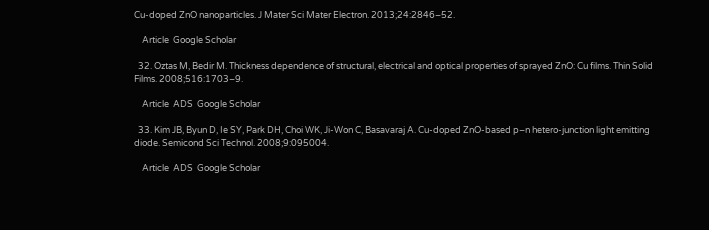Cu-doped ZnO nanoparticles. J Mater Sci Mater Electron. 2013;24:2846–52.

    Article  Google Scholar

  32. Oztas M, Bedir M. Thickness dependence of structural, electrical and optical properties of sprayed ZnO: Cu films. Thin Solid Films. 2008;516:1703–9.

    Article  ADS  Google Scholar

  33. Kim JB, Byun D, Ie SY, Park DH, Choi WK, Ji-Won C, Basavaraj A. Cu-doped ZnO-based p–n hetero-junction light emitting diode. Semicond Sci Technol. 2008;9:095004.

    Article  ADS  Google Scholar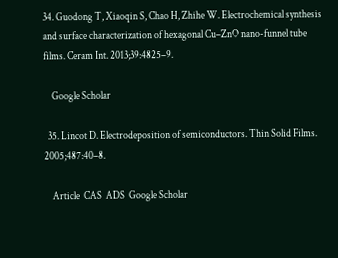34. Guodong T, Xiaoqin S, Chao H, Zhihe W. Electrochemical synthesis and surface characterization of hexagonal Cu–ZnO nano-funnel tube films. Ceram Int. 2013;39:4825–9.

    Google Scholar

  35. Lincot D. Electrodeposition of semiconductors. Thin Solid Films. 2005;487:40–8.

    Article  CAS  ADS  Google Scholar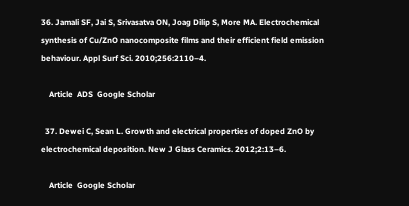36. Jamali SF, Jai S, Srivasatva ON, Joag Dilip S, More MA. Electrochemical synthesis of Cu/ZnO nanocomposite films and their efficient field emission behaviour. Appl Surf Sci. 2010;256:2110–4.

    Article  ADS  Google Scholar

  37. Dewei C, Sean L. Growth and electrical properties of doped ZnO by electrochemical deposition. New J Glass Ceramics. 2012;2:13–6.

    Article  Google Scholar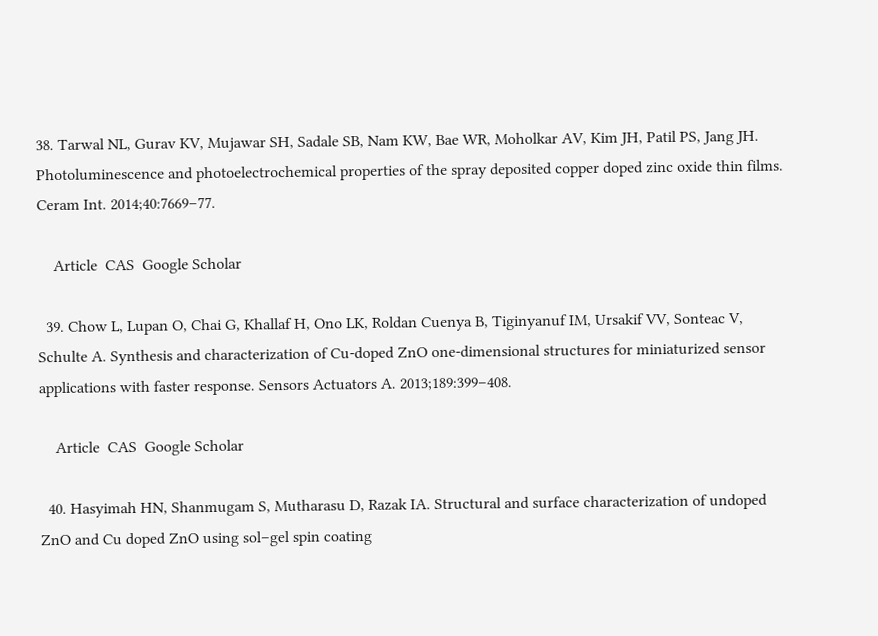38. Tarwal NL, Gurav KV, Mujawar SH, Sadale SB, Nam KW, Bae WR, Moholkar AV, Kim JH, Patil PS, Jang JH. Photoluminescence and photoelectrochemical properties of the spray deposited copper doped zinc oxide thin films. Ceram Int. 2014;40:7669–77.

    Article  CAS  Google Scholar

  39. Chow L, Lupan O, Chai G, Khallaf H, Ono LK, Roldan Cuenya B, Tiginyanuf IM, Ursakif VV, Sonteac V, Schulte A. Synthesis and characterization of Cu-doped ZnO one-dimensional structures for miniaturized sensor applications with faster response. Sensors Actuators A. 2013;189:399–408.

    Article  CAS  Google Scholar

  40. Hasyimah HN, Shanmugam S, Mutharasu D, Razak IA. Structural and surface characterization of undoped ZnO and Cu doped ZnO using sol–gel spin coating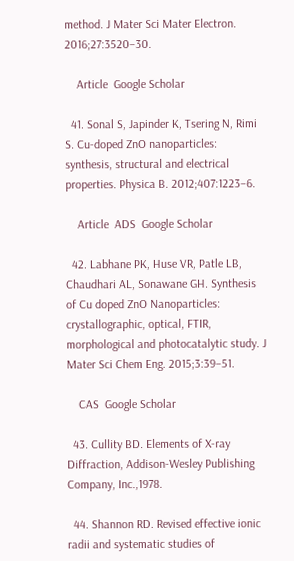method. J Mater Sci Mater Electron. 2016;27:3520–30.

    Article  Google Scholar

  41. Sonal S, Japinder K, Tsering N, Rimi S. Cu-doped ZnO nanoparticles: synthesis, structural and electrical properties. Physica B. 2012;407:1223–6.

    Article  ADS  Google Scholar

  42. Labhane PK, Huse VR, Patle LB, Chaudhari AL, Sonawane GH. Synthesis of Cu doped ZnO Nanoparticles: crystallographic, optical, FTIR, morphological and photocatalytic study. J Mater Sci Chem Eng. 2015;3:39–51.

    CAS  Google Scholar

  43. Cullity BD. Elements of X-ray Diffraction, Addison-Wesley Publishing Company, Inc.,1978.

  44. Shannon RD. Revised effective ionic radii and systematic studies of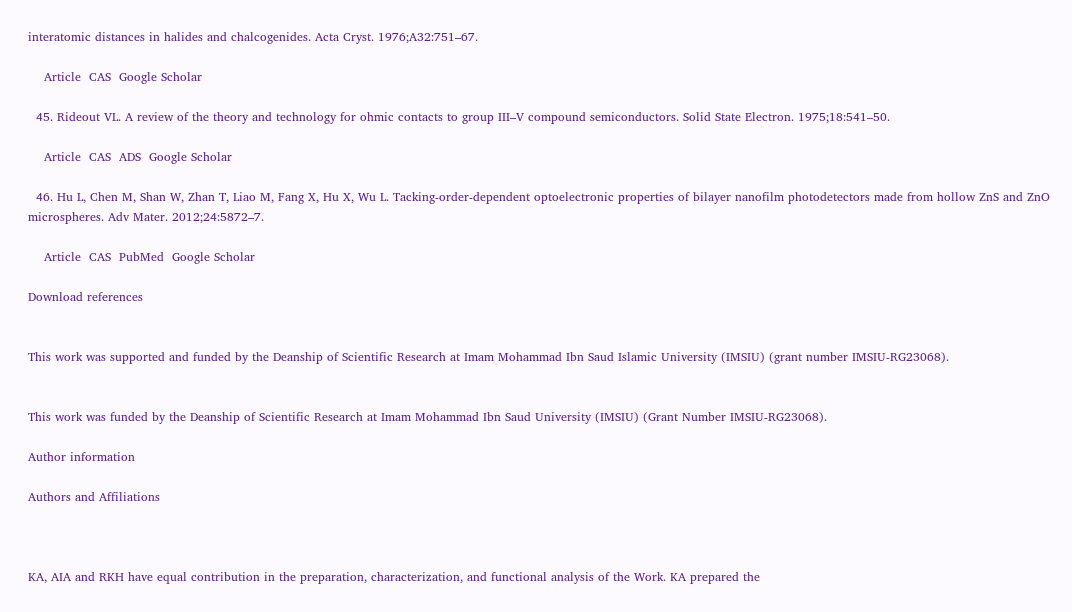interatomic distances in halides and chalcogenides. Acta Cryst. 1976;A32:751–67.

    Article  CAS  Google Scholar

  45. Rideout VL. A review of the theory and technology for ohmic contacts to group III–V compound semiconductors. Solid State Electron. 1975;18:541–50.

    Article  CAS  ADS  Google Scholar

  46. Hu L, Chen M, Shan W, Zhan T, Liao M, Fang X, Hu X, Wu L. Tacking-order-dependent optoelectronic properties of bilayer nanofilm photodetectors made from hollow ZnS and ZnO microspheres. Adv Mater. 2012;24:5872–7.

    Article  CAS  PubMed  Google Scholar

Download references


This work was supported and funded by the Deanship of Scientific Research at Imam Mohammad Ibn Saud Islamic University (IMSIU) (grant number IMSIU-RG23068).


This work was funded by the Deanship of Scientific Research at Imam Mohammad Ibn Saud University (IMSIU) (Grant Number IMSIU-RG23068).

Author information

Authors and Affiliations



KA, AIA and RKH have equal contribution in the preparation, characterization, and functional analysis of the Work. KA prepared the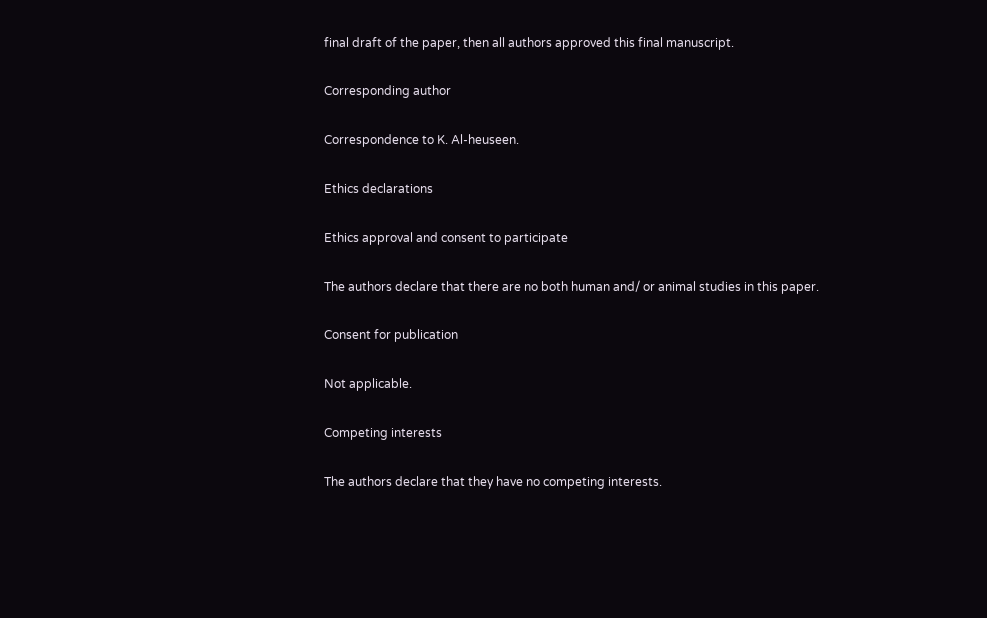final draft of the paper, then all authors approved this final manuscript.

Corresponding author

Correspondence to K. Al-heuseen.

Ethics declarations

Ethics approval and consent to participate

The authors declare that there are no both human and/ or animal studies in this paper.

Consent for publication

Not applicable.

Competing interests

The authors declare that they have no competing interests.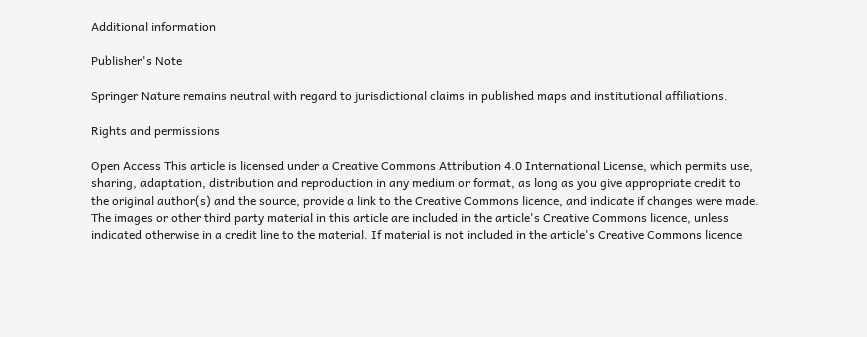Additional information

Publisher's Note

Springer Nature remains neutral with regard to jurisdictional claims in published maps and institutional affiliations.

Rights and permissions

Open Access This article is licensed under a Creative Commons Attribution 4.0 International License, which permits use, sharing, adaptation, distribution and reproduction in any medium or format, as long as you give appropriate credit to the original author(s) and the source, provide a link to the Creative Commons licence, and indicate if changes were made. The images or other third party material in this article are included in the article's Creative Commons licence, unless indicated otherwise in a credit line to the material. If material is not included in the article's Creative Commons licence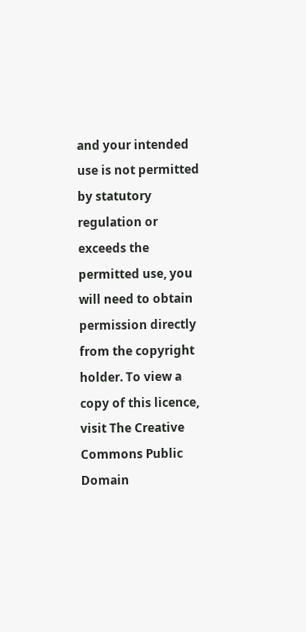and your intended use is not permitted by statutory regulation or exceeds the permitted use, you will need to obtain permission directly from the copyright holder. To view a copy of this licence, visit The Creative Commons Public Domain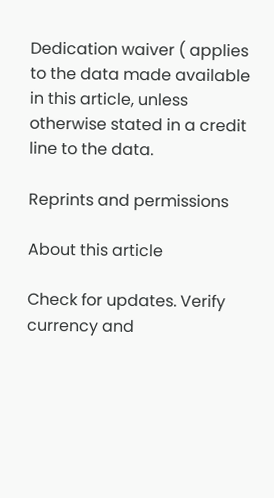Dedication waiver ( applies to the data made available in this article, unless otherwise stated in a credit line to the data.

Reprints and permissions

About this article

Check for updates. Verify currency and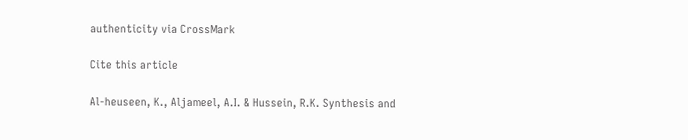authenticity via CrossMark

Cite this article

Al-heuseen, K., Aljameel, A.I. & Hussein, R.K. Synthesis and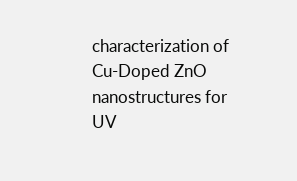characterization of Cu-Doped ZnO nanostructures for UV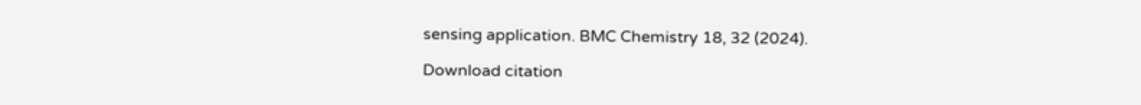sensing application. BMC Chemistry 18, 32 (2024).

Download citation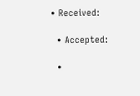• Received:

  • Accepted:

  •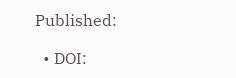Published:

  • DOI: